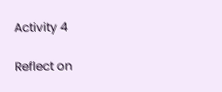Activity 4

Reflect on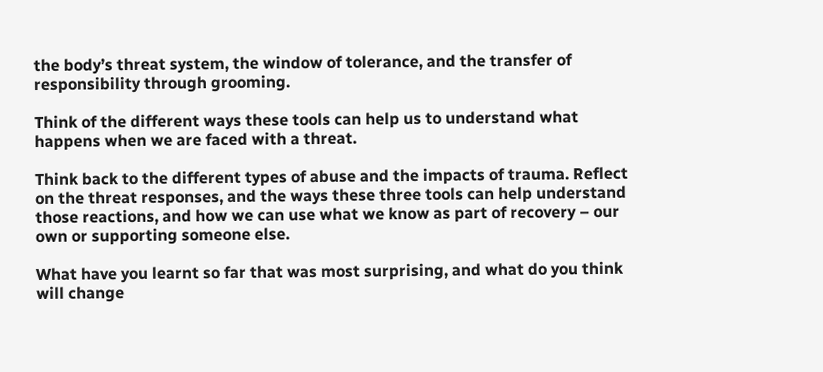the body’s threat system, the window of tolerance, and the transfer of responsibility through grooming.

Think of the different ways these tools can help us to understand what happens when we are faced with a threat.

Think back to the different types of abuse and the impacts of trauma. Reflect on the threat responses, and the ways these three tools can help understand those reactions, and how we can use what we know as part of recovery – our own or supporting someone else.

What have you learnt so far that was most surprising, and what do you think will change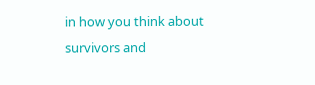in how you think about survivors and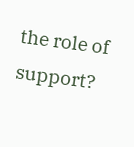the role of support?